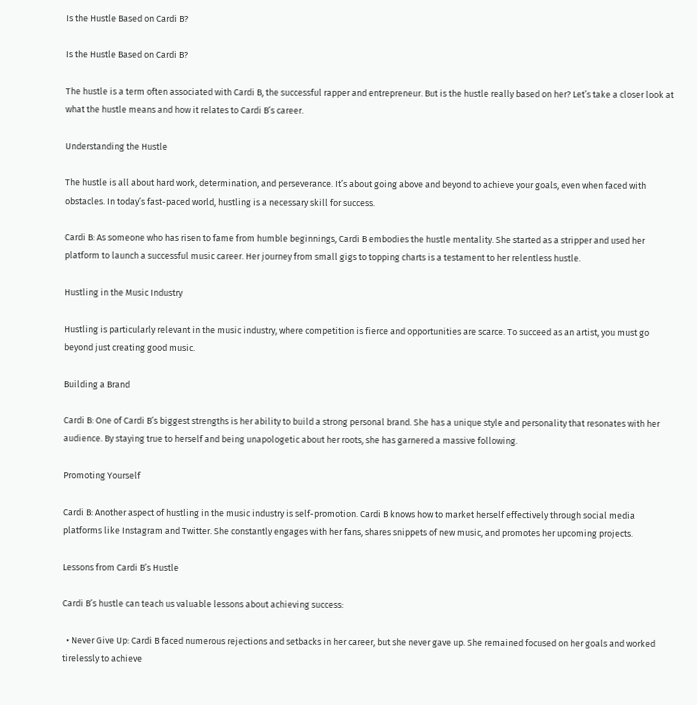Is the Hustle Based on Cardi B?

Is the Hustle Based on Cardi B?

The hustle is a term often associated with Cardi B, the successful rapper and entrepreneur. But is the hustle really based on her? Let’s take a closer look at what the hustle means and how it relates to Cardi B’s career.

Understanding the Hustle

The hustle is all about hard work, determination, and perseverance. It’s about going above and beyond to achieve your goals, even when faced with obstacles. In today’s fast-paced world, hustling is a necessary skill for success.

Cardi B: As someone who has risen to fame from humble beginnings, Cardi B embodies the hustle mentality. She started as a stripper and used her platform to launch a successful music career. Her journey from small gigs to topping charts is a testament to her relentless hustle.

Hustling in the Music Industry

Hustling is particularly relevant in the music industry, where competition is fierce and opportunities are scarce. To succeed as an artist, you must go beyond just creating good music.

Building a Brand

Cardi B: One of Cardi B’s biggest strengths is her ability to build a strong personal brand. She has a unique style and personality that resonates with her audience. By staying true to herself and being unapologetic about her roots, she has garnered a massive following.

Promoting Yourself

Cardi B: Another aspect of hustling in the music industry is self-promotion. Cardi B knows how to market herself effectively through social media platforms like Instagram and Twitter. She constantly engages with her fans, shares snippets of new music, and promotes her upcoming projects.

Lessons from Cardi B’s Hustle

Cardi B’s hustle can teach us valuable lessons about achieving success:

  • Never Give Up: Cardi B faced numerous rejections and setbacks in her career, but she never gave up. She remained focused on her goals and worked tirelessly to achieve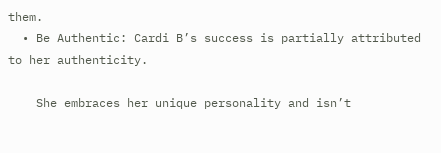them.
  • Be Authentic: Cardi B’s success is partially attributed to her authenticity.

    She embraces her unique personality and isn’t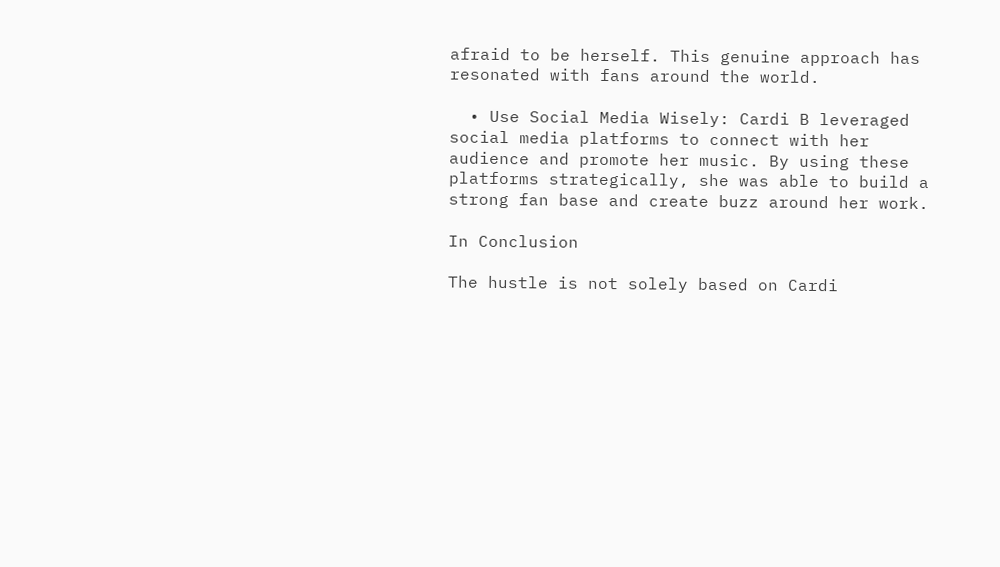afraid to be herself. This genuine approach has resonated with fans around the world.

  • Use Social Media Wisely: Cardi B leveraged social media platforms to connect with her audience and promote her music. By using these platforms strategically, she was able to build a strong fan base and create buzz around her work.

In Conclusion

The hustle is not solely based on Cardi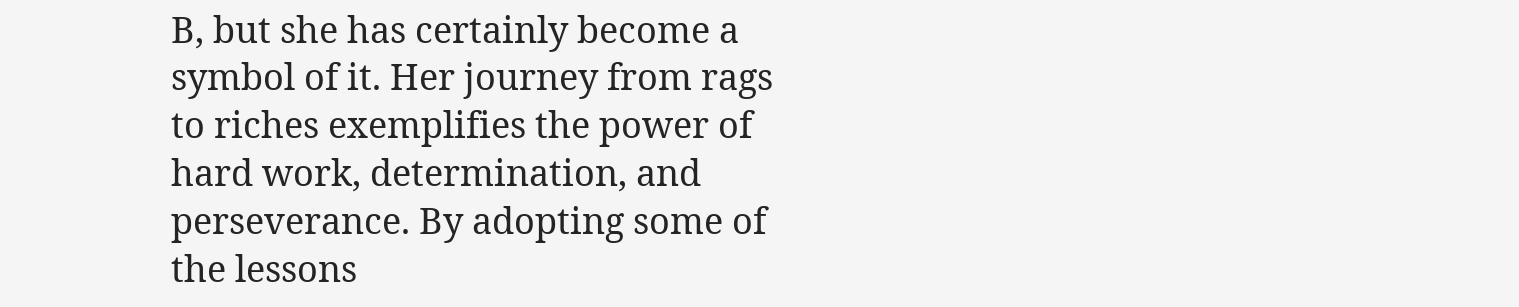B, but she has certainly become a symbol of it. Her journey from rags to riches exemplifies the power of hard work, determination, and perseverance. By adopting some of the lessons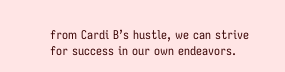from Cardi B’s hustle, we can strive for success in our own endeavors.